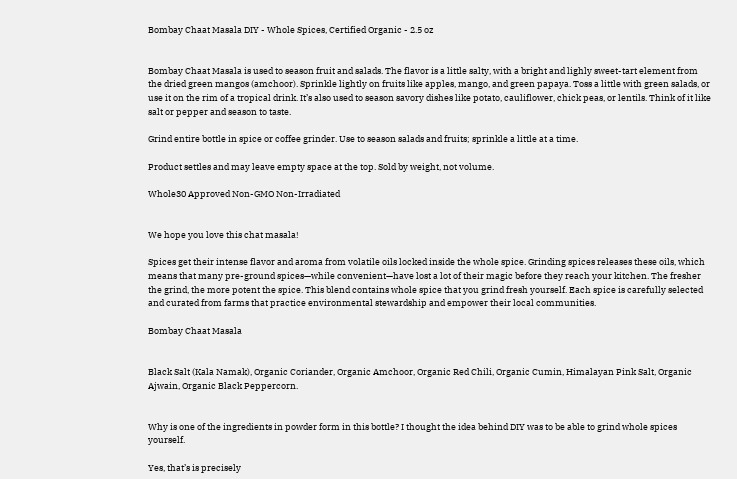Bombay Chaat Masala DIY - Whole Spices, Certified Organic - 2.5 oz


Bombay Chaat Masala is used to season fruit and salads. The flavor is a little salty, with a bright and lighly sweet-tart element from the dried green mangos (amchoor). Sprinkle lightly on fruits like apples, mango, and green papaya. Toss a little with green salads, or use it on the rim of a tropical drink. It’s also used to season savory dishes like potato, cauliflower, chick peas, or lentils. Think of it like salt or pepper and season to taste.

Grind entire bottle in spice or coffee grinder. Use to season salads and fruits; sprinkle a little at a time.

Product settles and may leave empty space at the top. Sold by weight, not volume.

Whole30 Approved Non-GMO Non-Irradiated


We hope you love this chat masala!

Spices get their intense flavor and aroma from volatile oils locked inside the whole spice. Grinding spices releases these oils, which means that many pre-ground spices—while convenient—have lost a lot of their magic before they reach your kitchen. The fresher the grind, the more potent the spice. This blend contains whole spice that you grind fresh yourself. Each spice is carefully selected and curated from farms that practice environmental stewardship and empower their local communities.

Bombay Chaat Masala


Black Salt (Kala Namak), Organic Coriander, Organic Amchoor, Organic Red Chili, Organic Cumin, Himalayan Pink Salt, Organic Ajwain, Organic Black Peppercorn.


Why is one of the ingredients in powder form in this bottle? I thought the idea behind DIY was to be able to grind whole spices yourself.

Yes, that’s is precisely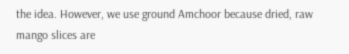the idea. However, we use ground Amchoor because dried, raw mango slices are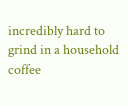incredibly hard to grind in a household coffee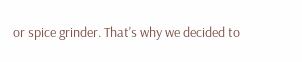or spice grinder. That's why we decided to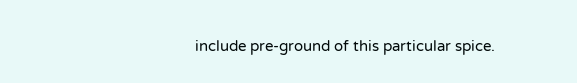include pre-ground of this particular spice.